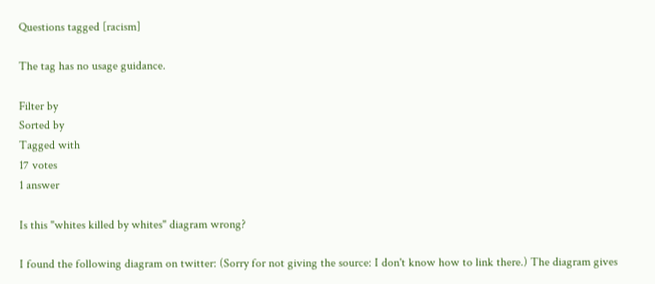Questions tagged [racism]

The tag has no usage guidance.

Filter by
Sorted by
Tagged with
17 votes
1 answer

Is this "whites killed by whites" diagram wrong?

I found the following diagram on twitter: (Sorry for not giving the source: I don't know how to link there.) The diagram gives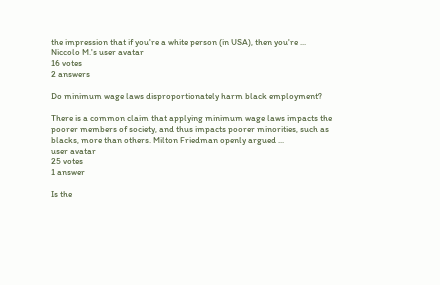the impression that if you're a white person (in USA), then you're ...
Niccolo M.'s user avatar
16 votes
2 answers

Do minimum wage laws disproportionately harm black employment?

There is a common claim that applying minimum wage laws impacts the poorer members of society, and thus impacts poorer minorities, such as blacks, more than others. Milton Friedman openly argued ...
user avatar
25 votes
1 answer

Is the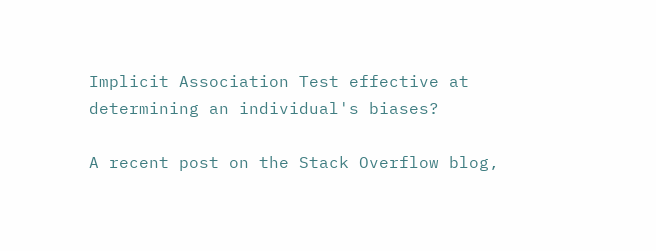Implicit Association Test effective at determining an individual's biases?

A recent post on the Stack Overflow blog,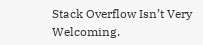Stack Overflow Isn’t Very Welcoming.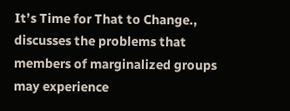It’s Time for That to Change., discusses the problems that members of marginalized groups may experience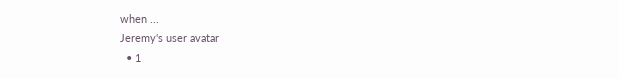when ...
Jeremy's user avatar
  • 1